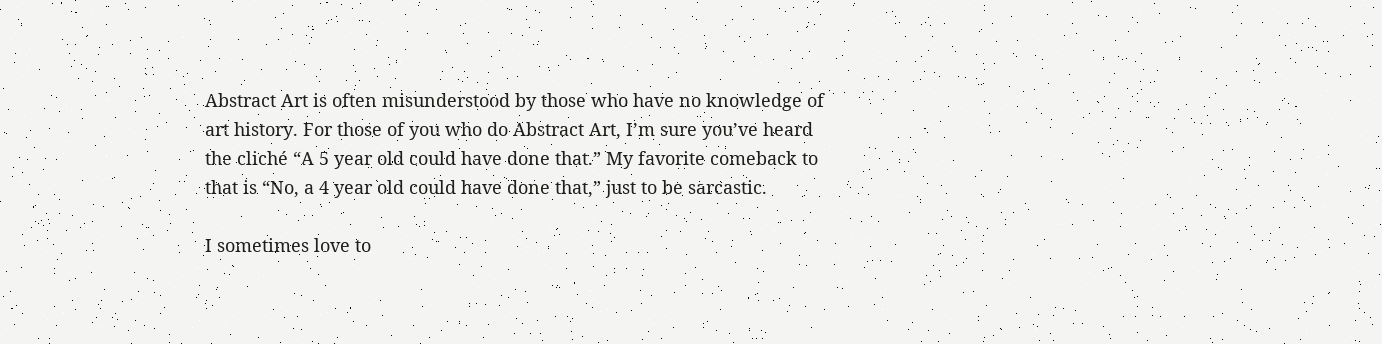Abstract Art is often misunderstood by those who have no knowledge of art history. For those of you who do Abstract Art, I’m sure you’ve heard the cliché “A 5 year old could have done that.” My favorite comeback to that is “No, a 4 year old could have done that,” just to be sarcastic.

I sometimes love to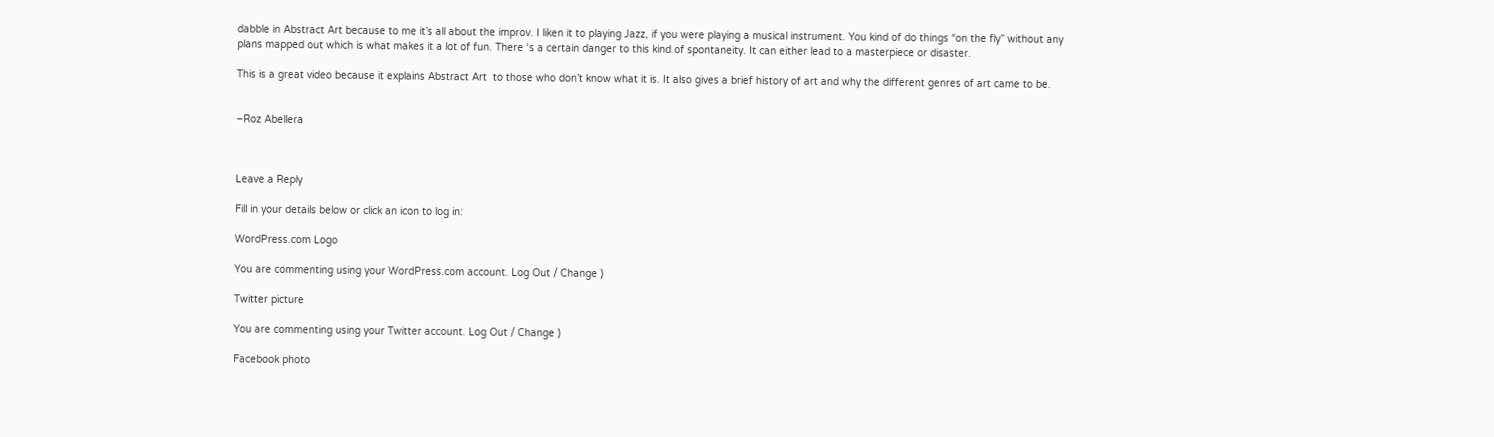dabble in Abstract Art because to me it’s all about the improv. I liken it to playing Jazz, if you were playing a musical instrument. You kind of do things “on the fly” without any plans mapped out which is what makes it a lot of fun. There ‘s a certain danger to this kind of spontaneity. It can either lead to a masterpiece or disaster.

This is a great video because it explains Abstract Art  to those who don’t know what it is. It also gives a brief history of art and why the different genres of art came to be.


–Roz Abellera



Leave a Reply

Fill in your details below or click an icon to log in:

WordPress.com Logo

You are commenting using your WordPress.com account. Log Out / Change )

Twitter picture

You are commenting using your Twitter account. Log Out / Change )

Facebook photo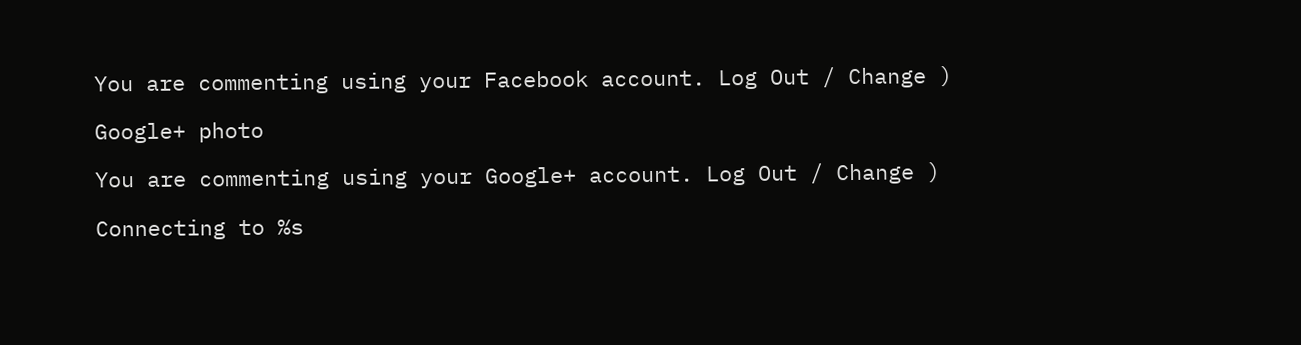You are commenting using your Facebook account. Log Out / Change )

Google+ photo

You are commenting using your Google+ account. Log Out / Change )

Connecting to %s